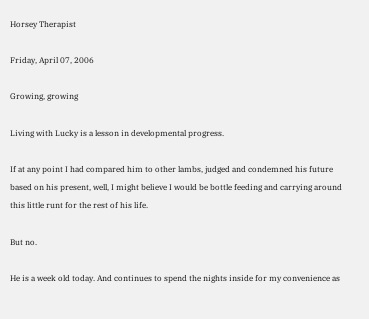Horsey Therapist

Friday, April 07, 2006

Growing, growing

Living with Lucky is a lesson in developmental progress.

If at any point I had compared him to other lambs, judged and condemned his future based on his present, well, I might believe I would be bottle feeding and carrying around this little runt for the rest of his life.

But no.

He is a week old today. And continues to spend the nights inside for my convenience as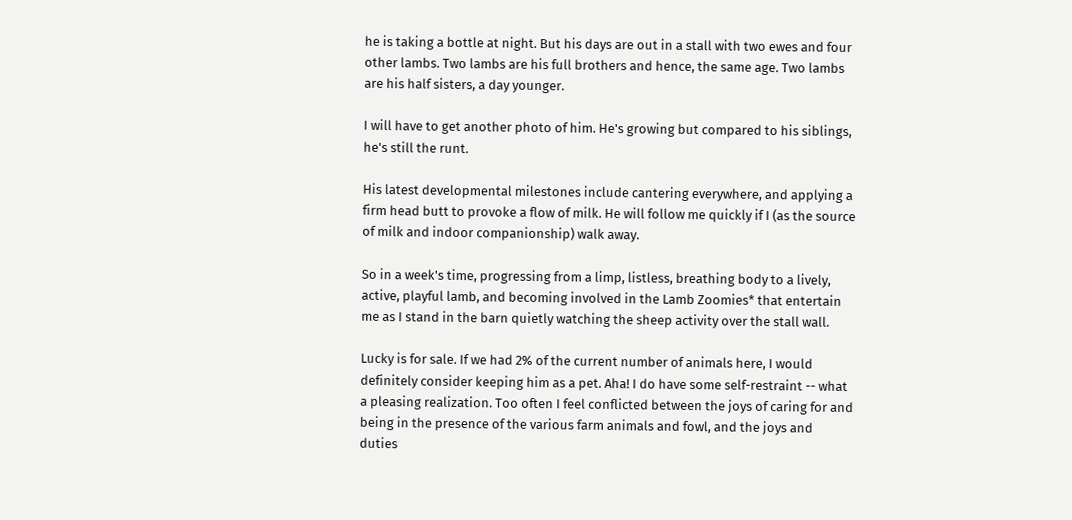he is taking a bottle at night. But his days are out in a stall with two ewes and four other lambs. Two lambs are his full brothers and hence, the same age. Two lambs are his half sisters, a day younger.

I will have to get another photo of him. He's growing but compared to his siblings, he's still the runt.

His latest developmental milestones include cantering everywhere, and applying a firm head butt to provoke a flow of milk. He will follow me quickly if I (as the source of milk and indoor companionship) walk away.

So in a week's time, progressing from a limp, listless, breathing body to a lively, active, playful lamb, and becoming involved in the Lamb Zoomies* that entertain me as I stand in the barn quietly watching the sheep activity over the stall wall.

Lucky is for sale. If we had 2% of the current number of animals here, I would definitely consider keeping him as a pet. Aha! I do have some self-restraint -- what a pleasing realization. Too often I feel conflicted between the joys of caring for and being in the presence of the various farm animals and fowl, and the joys and duties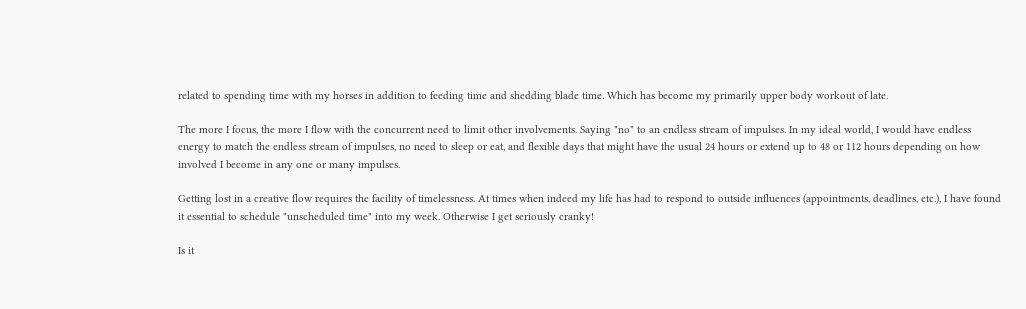related to spending time with my horses in addition to feeding time and shedding blade time. Which has become my primarily upper body workout of late.

The more I focus, the more I flow with the concurrent need to limit other involvements. Saying "no" to an endless stream of impulses. In my ideal world, I would have endless energy to match the endless stream of impulses, no need to sleep or eat, and flexible days that might have the usual 24 hours or extend up to 48 or 112 hours depending on how involved I become in any one or many impulses.

Getting lost in a creative flow requires the facility of timelessness. At times when indeed my life has had to respond to outside influences (appointments, deadlines, etc.), I have found it essential to schedule "unscheduled time" into my week. Otherwise I get seriously cranky!

Is it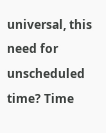universal, this need for unscheduled time? Time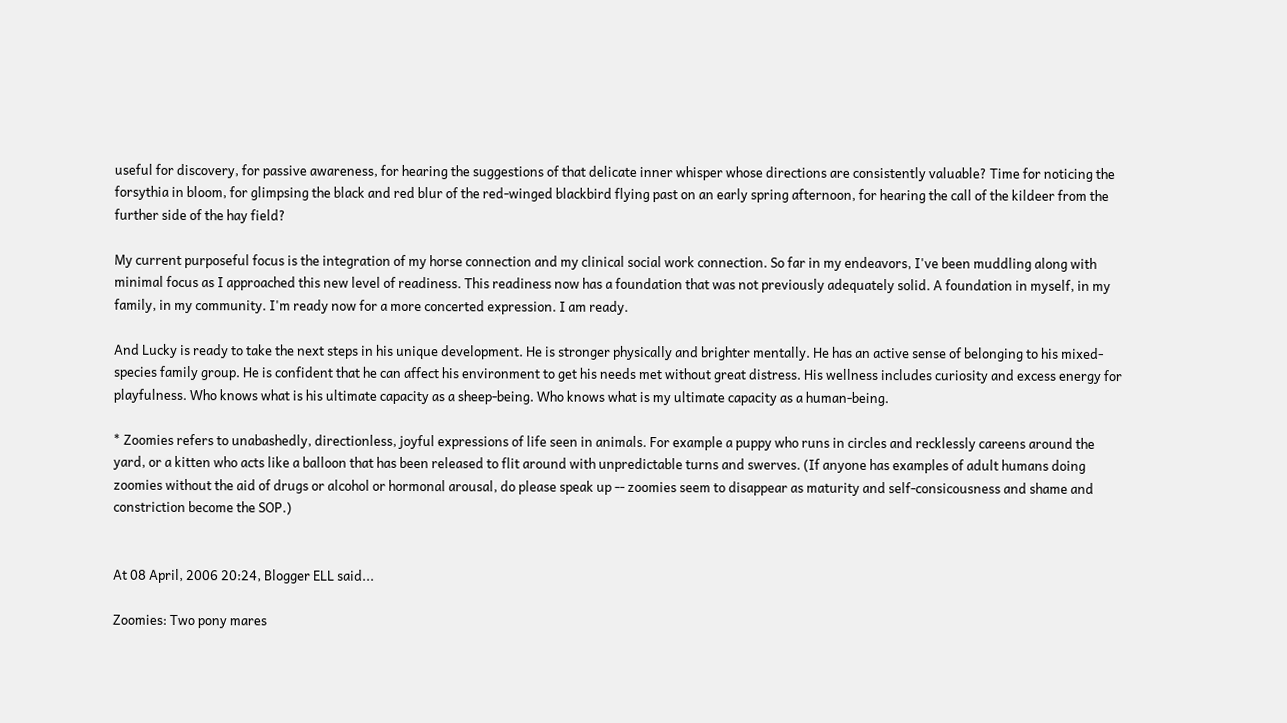useful for discovery, for passive awareness, for hearing the suggestions of that delicate inner whisper whose directions are consistently valuable? Time for noticing the forsythia in bloom, for glimpsing the black and red blur of the red-winged blackbird flying past on an early spring afternoon, for hearing the call of the kildeer from the further side of the hay field?

My current purposeful focus is the integration of my horse connection and my clinical social work connection. So far in my endeavors, I've been muddling along with minimal focus as I approached this new level of readiness. This readiness now has a foundation that was not previously adequately solid. A foundation in myself, in my family, in my community. I'm ready now for a more concerted expression. I am ready.

And Lucky is ready to take the next steps in his unique development. He is stronger physically and brighter mentally. He has an active sense of belonging to his mixed-species family group. He is confident that he can affect his environment to get his needs met without great distress. His wellness includes curiosity and excess energy for playfulness. Who knows what is his ultimate capacity as a sheep-being. Who knows what is my ultimate capacity as a human-being.

* Zoomies refers to unabashedly, directionless, joyful expressions of life seen in animals. For example a puppy who runs in circles and recklessly careens around the yard, or a kitten who acts like a balloon that has been released to flit around with unpredictable turns and swerves. (If anyone has examples of adult humans doing zoomies without the aid of drugs or alcohol or hormonal arousal, do please speak up -- zoomies seem to disappear as maturity and self-consicousness and shame and constriction become the SOP.)


At 08 April, 2006 20:24, Blogger ELL said...

Zoomies: Two pony mares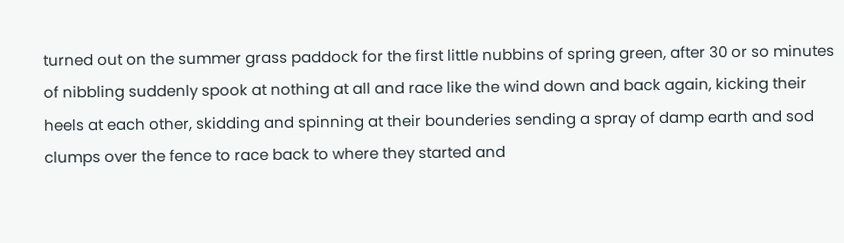turned out on the summer grass paddock for the first little nubbins of spring green, after 30 or so minutes of nibbling suddenly spook at nothing at all and race like the wind down and back again, kicking their heels at each other, skidding and spinning at their bounderies sending a spray of damp earth and sod clumps over the fence to race back to where they started and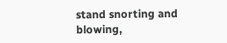stand snorting and blowing,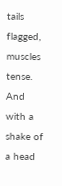tails flagged, muscles tense. And with a shake of a head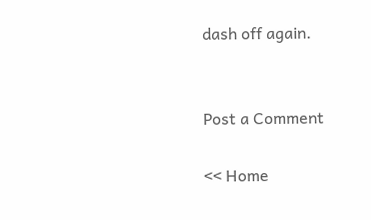dash off again.


Post a Comment

<< Home